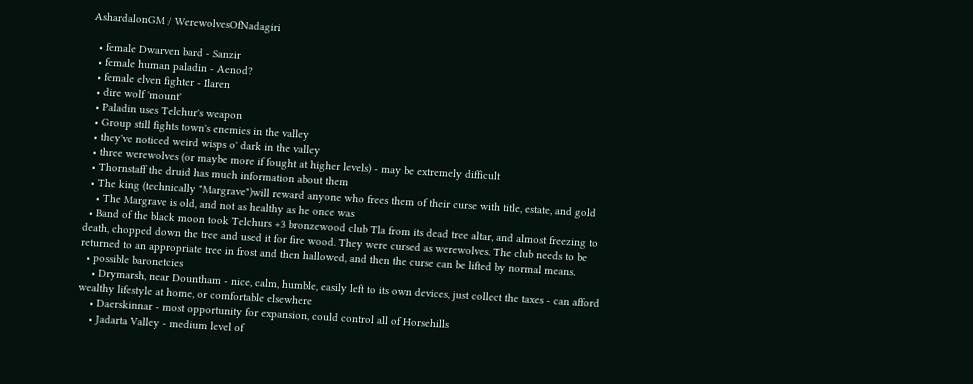AshardalonGM / WerewolvesOfNadagiri

  • female Dwarven bard - Sanzir
  • female human paladin - Aenod?
  • female elven fighter - Ilaren
  • dire wolf 'mount'
  • Paladin uses Telchur's weapon
  • Group still fights town's enemies in the valley
  • they've noticed weird wisps o' dark in the valley
  • three werewolves (or maybe more if fought at higher levels) - may be extremely difficult
  • Thornstaff the druid has much information about them
  • The king (technically "Margrave")will reward anyone who frees them of their curse with title, estate, and gold
    • The Margrave is old, and not as healthy as he once was
  • Band of the black moon took Telchurs +3 bronzewood club Tla from its dead tree altar, and almost freezing to death, chopped down the tree and used it for fire wood. They were cursed as werewolves. The club needs to be returned to an appropriate tree in frost and then hallowed, and then the curse can be lifted by normal means.
  • possible baronetcies
    • Drymarsh, near Dountham - nice, calm, humble, easily left to its own devices, just collect the taxes - can afford wealthy lifestyle at home, or comfortable elsewhere
    • Daerskinnar - most opportunity for expansion, could control all of Horsehills
    • Jadarta Valley - medium level of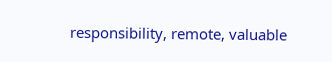responsibility, remote, valuable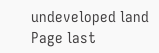undeveloped land
Page last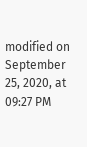modified on September 25, 2020, at 09:27 PM